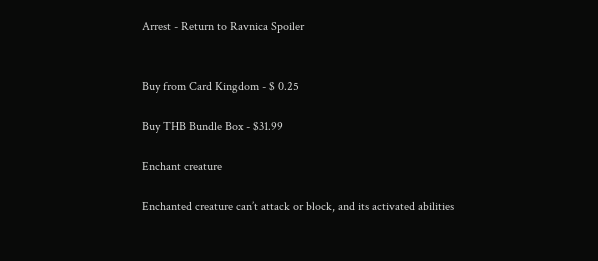Arrest - Return to Ravnica Spoiler


Buy from Card Kingdom - $ 0.25

Buy THB Bundle Box - $31.99

Enchant creature

Enchanted creature can’t attack or block, and its activated abilities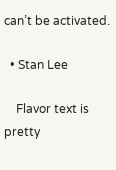can’t be activated.

  • Stan Lee

    Flavor text is pretty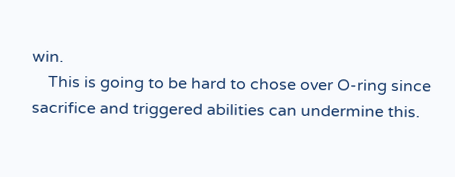win.
    This is going to be hard to chose over O-ring since sacrifice and triggered abilities can undermine this.